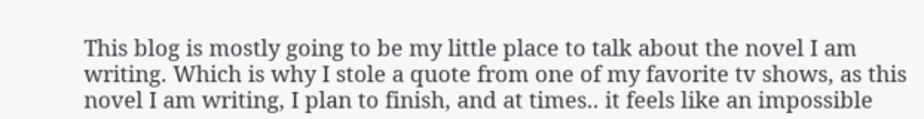This blog is mostly going to be my little place to talk about the novel I am writing. Which is why I stole a quote from one of my favorite tv shows, as this novel I am writing, I plan to finish, and at times.. it feels like an impossible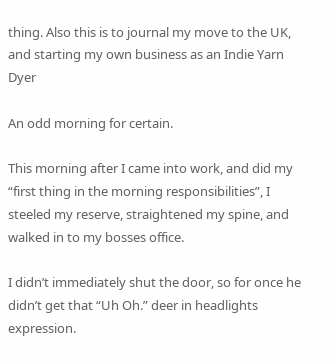thing. Also this is to journal my move to the UK, and starting my own business as an Indie Yarn Dyer

An odd morning for certain.

This morning after I came into work, and did my “first thing in the morning responsibilities”, I steeled my reserve, straightened my spine, and walked in to my bosses office.

I didn’t immediately shut the door, so for once he didn’t get that “Uh Oh.” deer in headlights expression.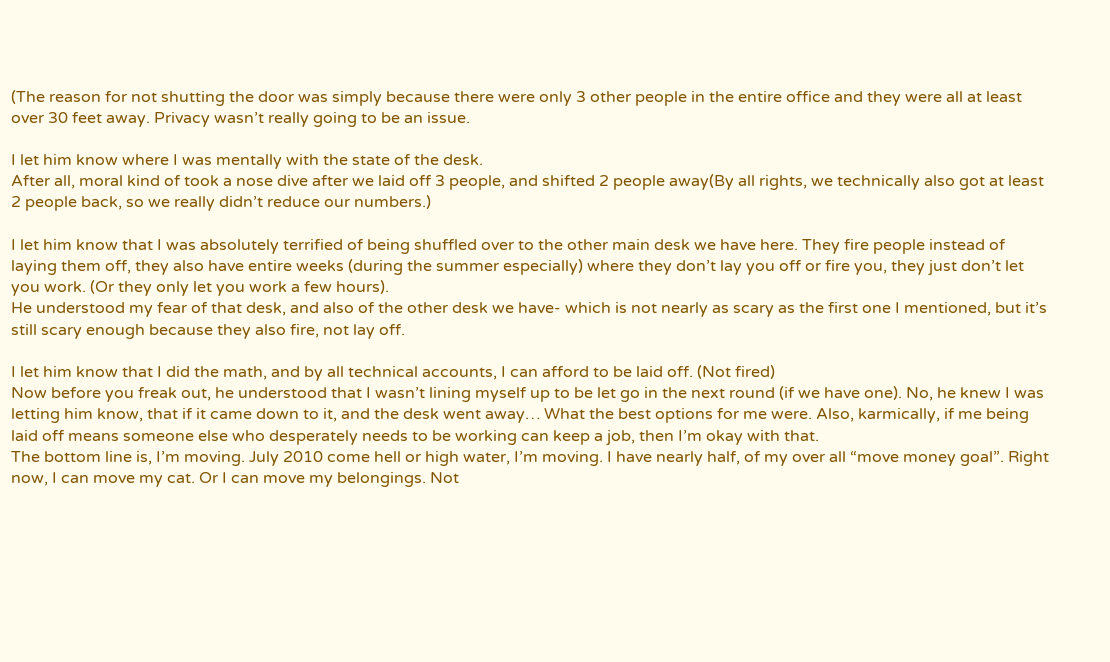(The reason for not shutting the door was simply because there were only 3 other people in the entire office and they were all at least over 30 feet away. Privacy wasn’t really going to be an issue.

I let him know where I was mentally with the state of the desk.
After all, moral kind of took a nose dive after we laid off 3 people, and shifted 2 people away(By all rights, we technically also got at least 2 people back, so we really didn’t reduce our numbers.)

I let him know that I was absolutely terrified of being shuffled over to the other main desk we have here. They fire people instead of laying them off, they also have entire weeks (during the summer especially) where they don’t lay you off or fire you, they just don’t let you work. (Or they only let you work a few hours).
He understood my fear of that desk, and also of the other desk we have- which is not nearly as scary as the first one I mentioned, but it’s still scary enough because they also fire, not lay off.

I let him know that I did the math, and by all technical accounts, I can afford to be laid off. (Not fired)
Now before you freak out, he understood that I wasn’t lining myself up to be let go in the next round (if we have one). No, he knew I was letting him know, that if it came down to it, and the desk went away… What the best options for me were. Also, karmically, if me being laid off means someone else who desperately needs to be working can keep a job, then I’m okay with that.
The bottom line is, I’m moving. July 2010 come hell or high water, I’m moving. I have nearly half, of my over all “move money goal”. Right now, I can move my cat. Or I can move my belongings. Not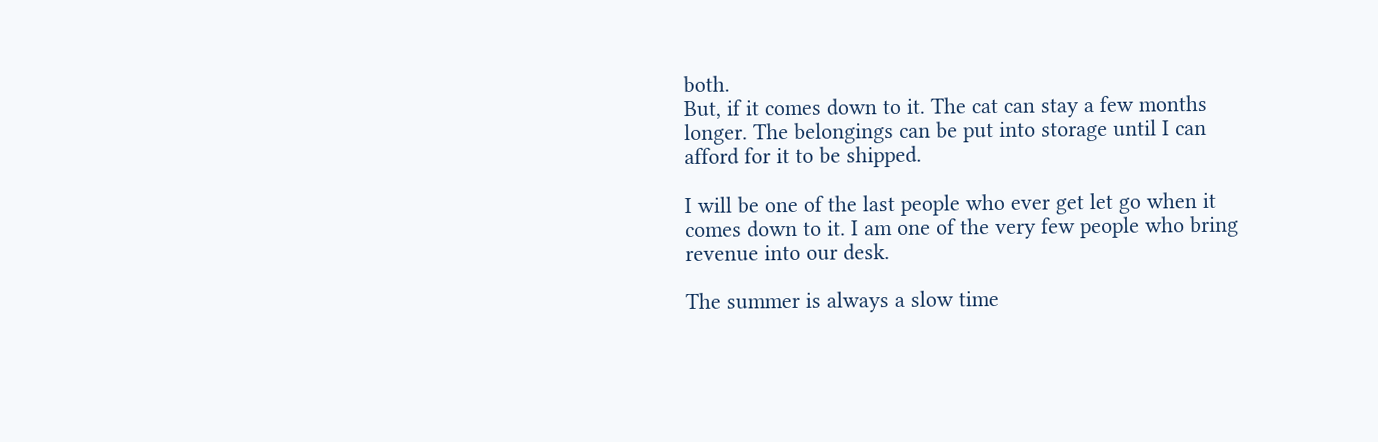both.
But, if it comes down to it. The cat can stay a few months longer. The belongings can be put into storage until I can afford for it to be shipped.

I will be one of the last people who ever get let go when it comes down to it. I am one of the very few people who bring revenue into our desk.

The summer is always a slow time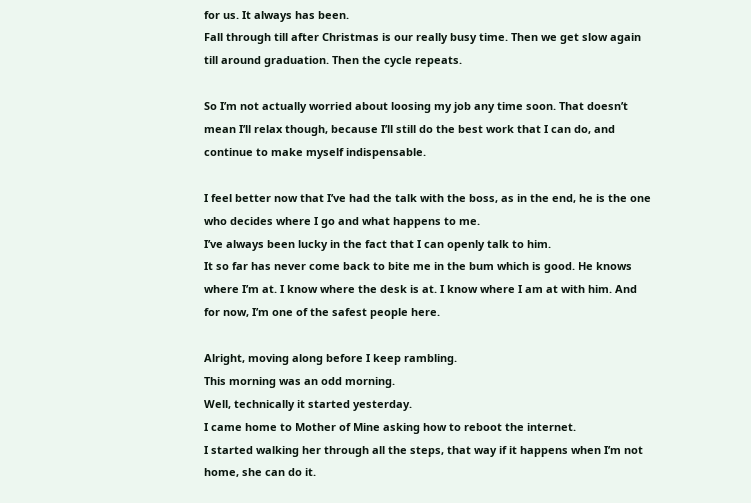for us. It always has been.
Fall through till after Christmas is our really busy time. Then we get slow again till around graduation. Then the cycle repeats.

So I’m not actually worried about loosing my job any time soon. That doesn’t mean I’ll relax though, because I’ll still do the best work that I can do, and continue to make myself indispensable.

I feel better now that I’ve had the talk with the boss, as in the end, he is the one who decides where I go and what happens to me.
I’ve always been lucky in the fact that I can openly talk to him.
It so far has never come back to bite me in the bum which is good. He knows where I’m at. I know where the desk is at. I know where I am at with him. And for now, I’m one of the safest people here.

Alright, moving along before I keep rambling.
This morning was an odd morning.
Well, technically it started yesterday.
I came home to Mother of Mine asking how to reboot the internet.
I started walking her through all the steps, that way if it happens when I’m not home, she can do it.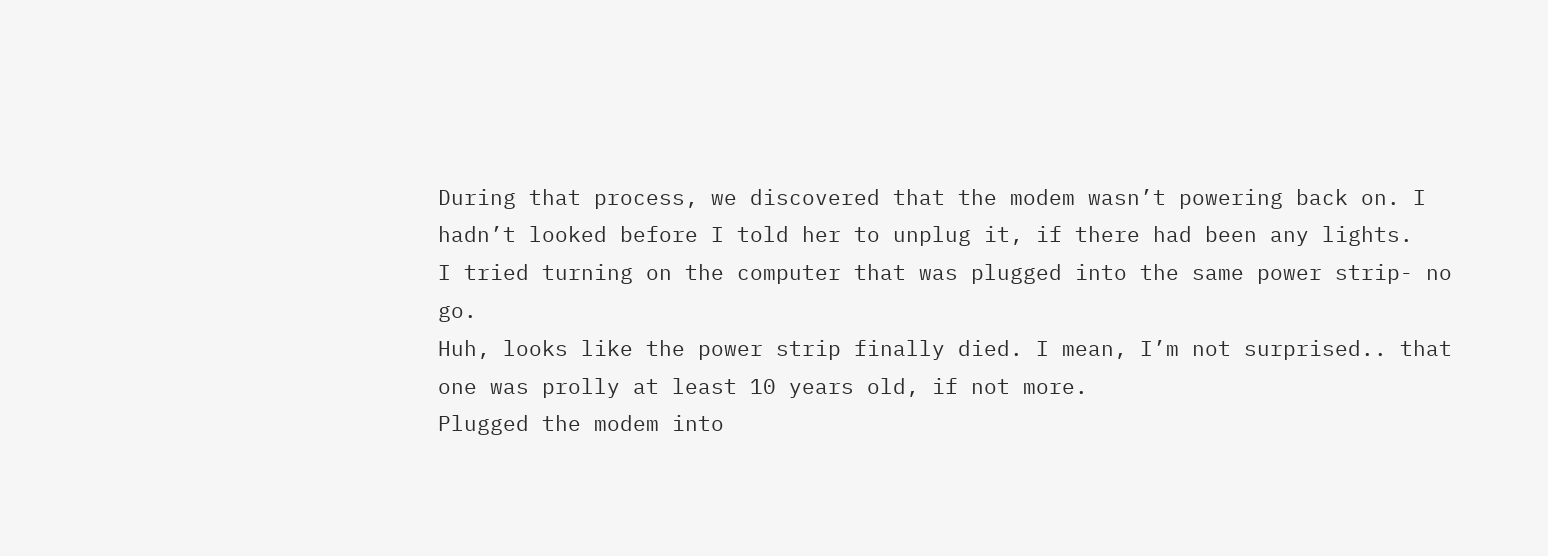During that process, we discovered that the modem wasn’t powering back on. I hadn’t looked before I told her to unplug it, if there had been any lights.
I tried turning on the computer that was plugged into the same power strip- no go.
Huh, looks like the power strip finally died. I mean, I’m not surprised.. that one was prolly at least 10 years old, if not more.
Plugged the modem into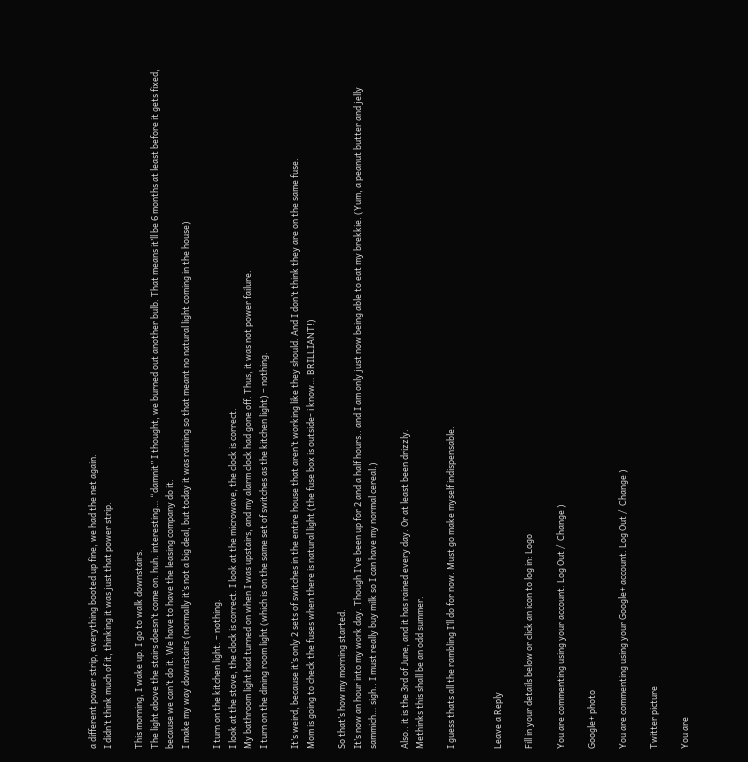a different power strip, everything booted up fine, we had the net again.
I didn’t think much of it, thinking it was just that power strip.

This morning, I wake up. I go to walk downstairs.
The light above the stairs doesn’t come on. huh. interesting… “damnit” I thought, we burned out another bulb. That means it’ll be 6 months at least before it gets fixed, because we can’t do it. We have to have the leasing company do it.
I make my way downstairs (normally it’s not a big deal, but today it was raining so that meant no natural light coming in the house)

I turn on the kitchen light. – nothing.
I look at the stove, the clock is correct. I look at the microwave, the clock is correct.
My bathroom light had turned on when I was upstairs, and my alarm clock had gone off. Thus, it was not power failure.
I turn on the dining room light (which is on the same set of switches as the kitchen light) – nothing.

It’s weird, because it’s only 2 sets of switches in the entire house that aren’t working like they should. And I don’t think they are on the same fuse.
Mom is going to check the fuses when there is natural light (the fuse box is outside- i know… BRILLIANT!)

So that’s how my morning started.
It’s now an hour into my work day. Though I’ve been up for 2 and a half hours.. and I am only just now being able to eat my brekkie. (Yum, a peanut butter and jelly sammich… sigh.. I must really buy milk so I can have my normal cereal.)

Also.. it is the 3rd of June, and it has rained every day. Or at least been drizzly.
Methinks this shall be an odd summer.

I guess thats all the rambling I’ll do for now. Must go make myself indispensable.


Leave a Reply

Fill in your details below or click an icon to log in: Logo

You are commenting using your account. Log Out /  Change )

Google+ photo

You are commenting using your Google+ account. Log Out /  Change )

Twitter picture

You are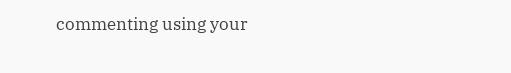commenting using your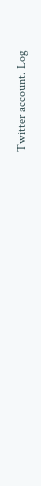Twitter account. Log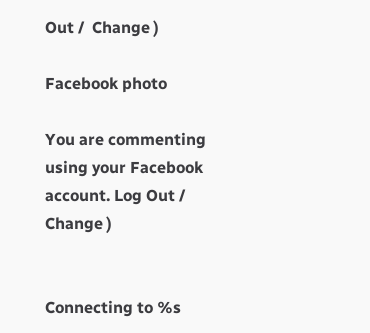Out /  Change )

Facebook photo

You are commenting using your Facebook account. Log Out /  Change )


Connecting to %s